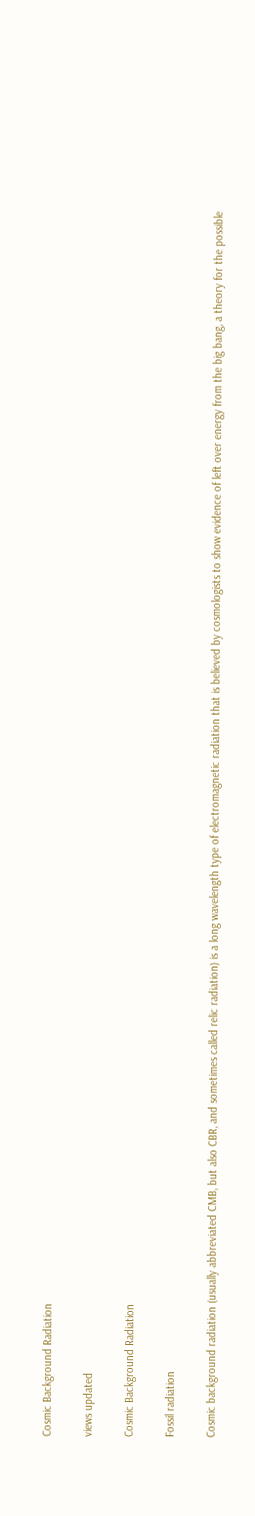Cosmic Background Radiation

views updated

Cosmic Background Radiation

Fossil radiation

Cosmic background radiation (usually abbreviated CMB, but also CBR, and sometimes called relic radiation) is a long wavelength type of electromagnetic radiation that is believed by cosmologists to show evidence of left over energy from the big bang, a theory for the possible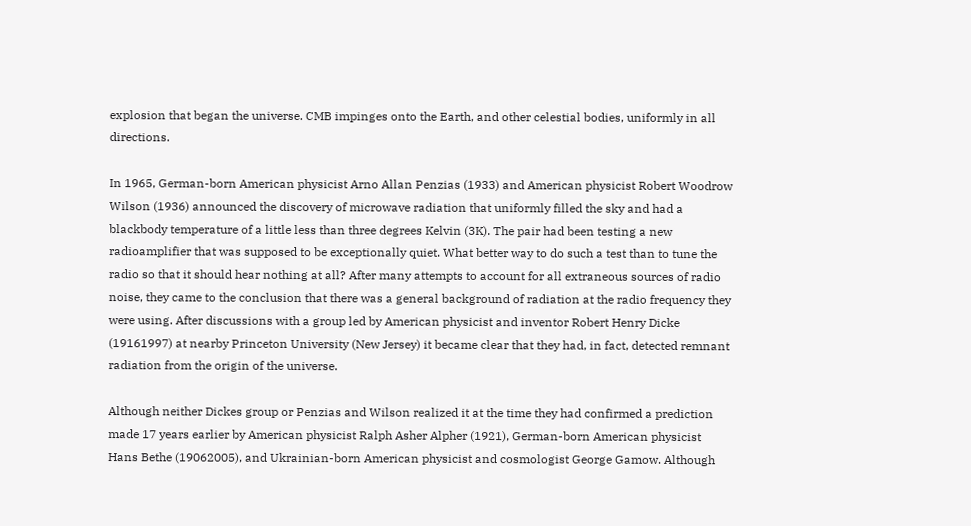explosion that began the universe. CMB impinges onto the Earth, and other celestial bodies, uniformly in all directions.

In 1965, German-born American physicist Arno Allan Penzias (1933) and American physicist Robert Woodrow Wilson (1936) announced the discovery of microwave radiation that uniformly filled the sky and had a blackbody temperature of a little less than three degrees Kelvin (3K). The pair had been testing a new radioamplifier that was supposed to be exceptionally quiet. What better way to do such a test than to tune the radio so that it should hear nothing at all? After many attempts to account for all extraneous sources of radio noise, they came to the conclusion that there was a general background of radiation at the radio frequency they were using. After discussions with a group led by American physicist and inventor Robert Henry Dicke (19161997) at nearby Princeton University (New Jersey) it became clear that they had, in fact, detected remnant radiation from the origin of the universe.

Although neither Dickes group or Penzias and Wilson realized it at the time they had confirmed a prediction made 17 years earlier by American physicist Ralph Asher Alpher (1921), German-born American physicist Hans Bethe (19062005), and Ukrainian-born American physicist and cosmologist George Gamow. Although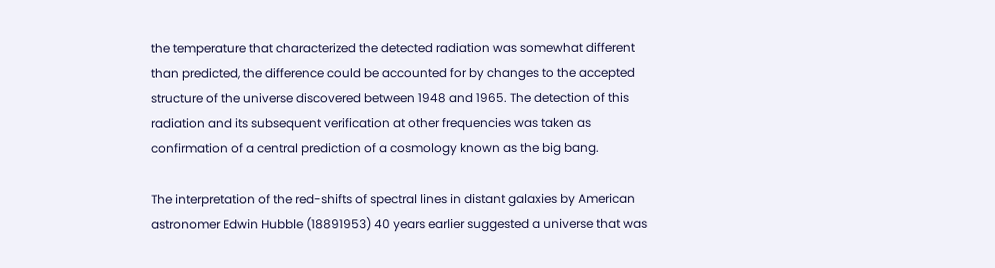the temperature that characterized the detected radiation was somewhat different than predicted, the difference could be accounted for by changes to the accepted structure of the universe discovered between 1948 and 1965. The detection of this radiation and its subsequent verification at other frequencies was taken as confirmation of a central prediction of a cosmology known as the big bang.

The interpretation of the red-shifts of spectral lines in distant galaxies by American astronomer Edwin Hubble (18891953) 40 years earlier suggested a universe that was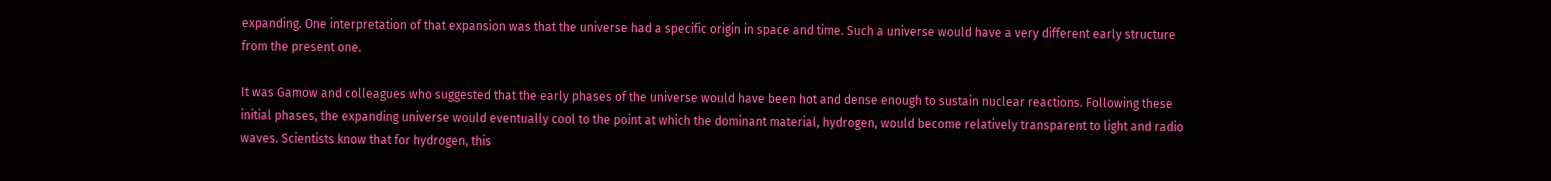expanding. One interpretation of that expansion was that the universe had a specific origin in space and time. Such a universe would have a very different early structure from the present one.

It was Gamow and colleagues who suggested that the early phases of the universe would have been hot and dense enough to sustain nuclear reactions. Following these initial phases, the expanding universe would eventually cool to the point at which the dominant material, hydrogen, would become relatively transparent to light and radio waves. Scientists know that for hydrogen, this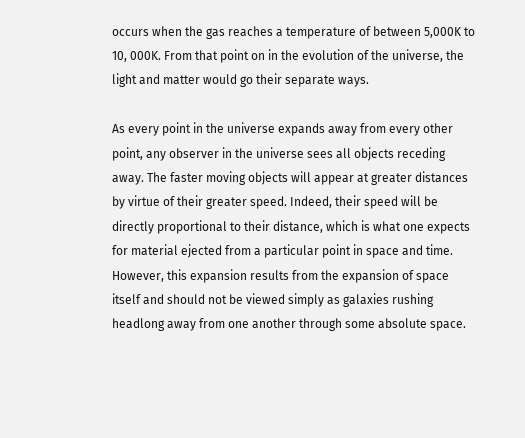occurs when the gas reaches a temperature of between 5,000K to 10, 000K. From that point on in the evolution of the universe, the light and matter would go their separate ways.

As every point in the universe expands away from every other point, any observer in the universe sees all objects receding away. The faster moving objects will appear at greater distances by virtue of their greater speed. Indeed, their speed will be directly proportional to their distance, which is what one expects for material ejected from a particular point in space and time. However, this expansion results from the expansion of space itself and should not be viewed simply as galaxies rushing headlong away from one another through some absolute space.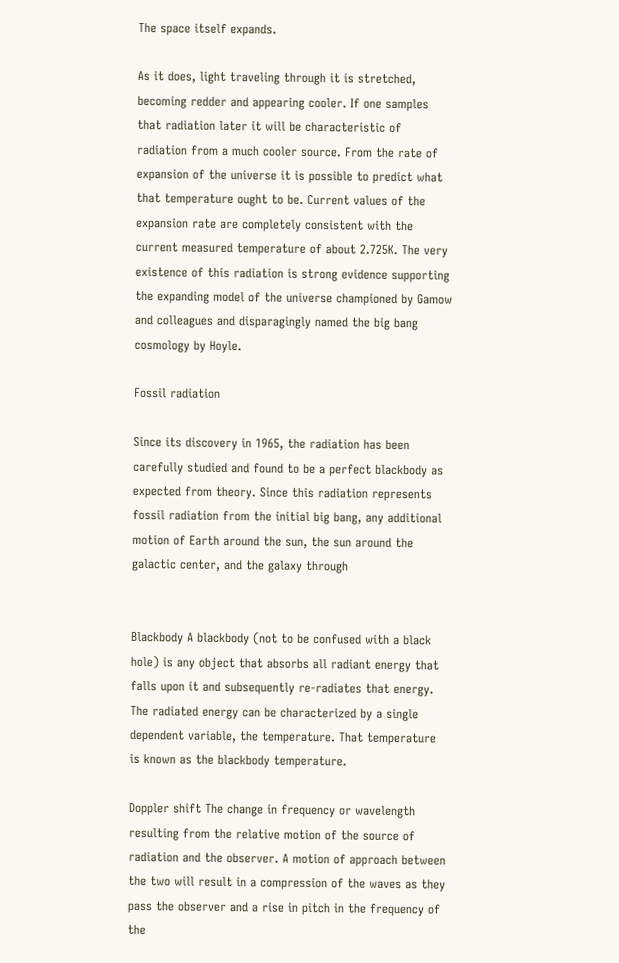The space itself expands.

As it does, light traveling through it is stretched, becoming redder and appearing cooler. If one samples that radiation later it will be characteristic of radiation from a much cooler source. From the rate of expansion of the universe it is possible to predict what that temperature ought to be. Current values of the expansion rate are completely consistent with the current measured temperature of about 2.725K. The very existence of this radiation is strong evidence supporting the expanding model of the universe championed by Gamow and colleagues and disparagingly named the big bang cosmology by Hoyle.

Fossil radiation

Since its discovery in 1965, the radiation has been carefully studied and found to be a perfect blackbody as expected from theory. Since this radiation represents fossil radiation from the initial big bang, any additional motion of Earth around the sun, the sun around the galactic center, and the galaxy through


Blackbody A blackbody (not to be confused with a black hole) is any object that absorbs all radiant energy that falls upon it and subsequently re-radiates that energy. The radiated energy can be characterized by a single dependent variable, the temperature. That temperature is known as the blackbody temperature.

Doppler shift The change in frequency or wavelength resulting from the relative motion of the source of radiation and the observer. A motion of approach between the two will result in a compression of the waves as they pass the observer and a rise in pitch in the frequency of the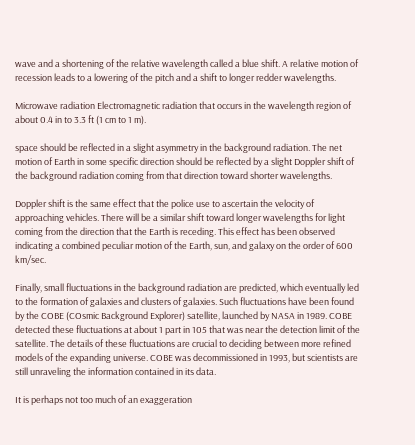wave and a shortening of the relative wavelength called a blue shift. A relative motion of recession leads to a lowering of the pitch and a shift to longer redder wavelengths.

Microwave radiation Electromagnetic radiation that occurs in the wavelength region of about 0.4 in to 3.3 ft (1 cm to 1 m).

space should be reflected in a slight asymmetry in the background radiation. The net motion of Earth in some specific direction should be reflected by a slight Doppler shift of the background radiation coming from that direction toward shorter wavelengths.

Doppler shift is the same effect that the police use to ascertain the velocity of approaching vehicles. There will be a similar shift toward longer wavelengths for light coming from the direction that the Earth is receding. This effect has been observed indicating a combined peculiar motion of the Earth, sun, and galaxy on the order of 600 km/sec.

Finally, small fluctuations in the background radiation are predicted, which eventually led to the formation of galaxies and clusters of galaxies. Such fluctuations have been found by the COBE (COsmic Background Explorer) satellite, launched by NASA in 1989. COBE detected these fluctuations at about 1 part in 105 that was near the detection limit of the satellite. The details of these fluctuations are crucial to deciding between more refined models of the expanding universe. COBE was decommissioned in 1993, but scientists are still unraveling the information contained in its data.

It is perhaps not too much of an exaggeration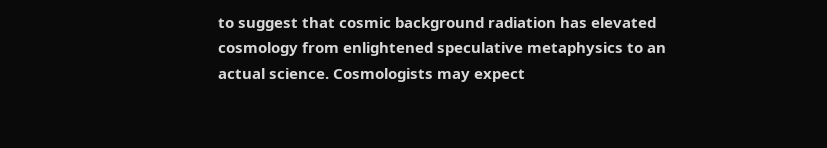to suggest that cosmic background radiation has elevated cosmology from enlightened speculative metaphysics to an actual science. Cosmologists may expect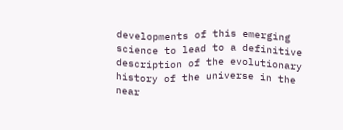developments of this emerging science to lead to a definitive description of the evolutionary history of the universe in the near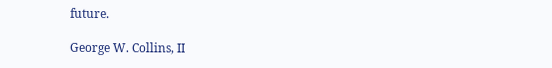future.

George W. Collins, II